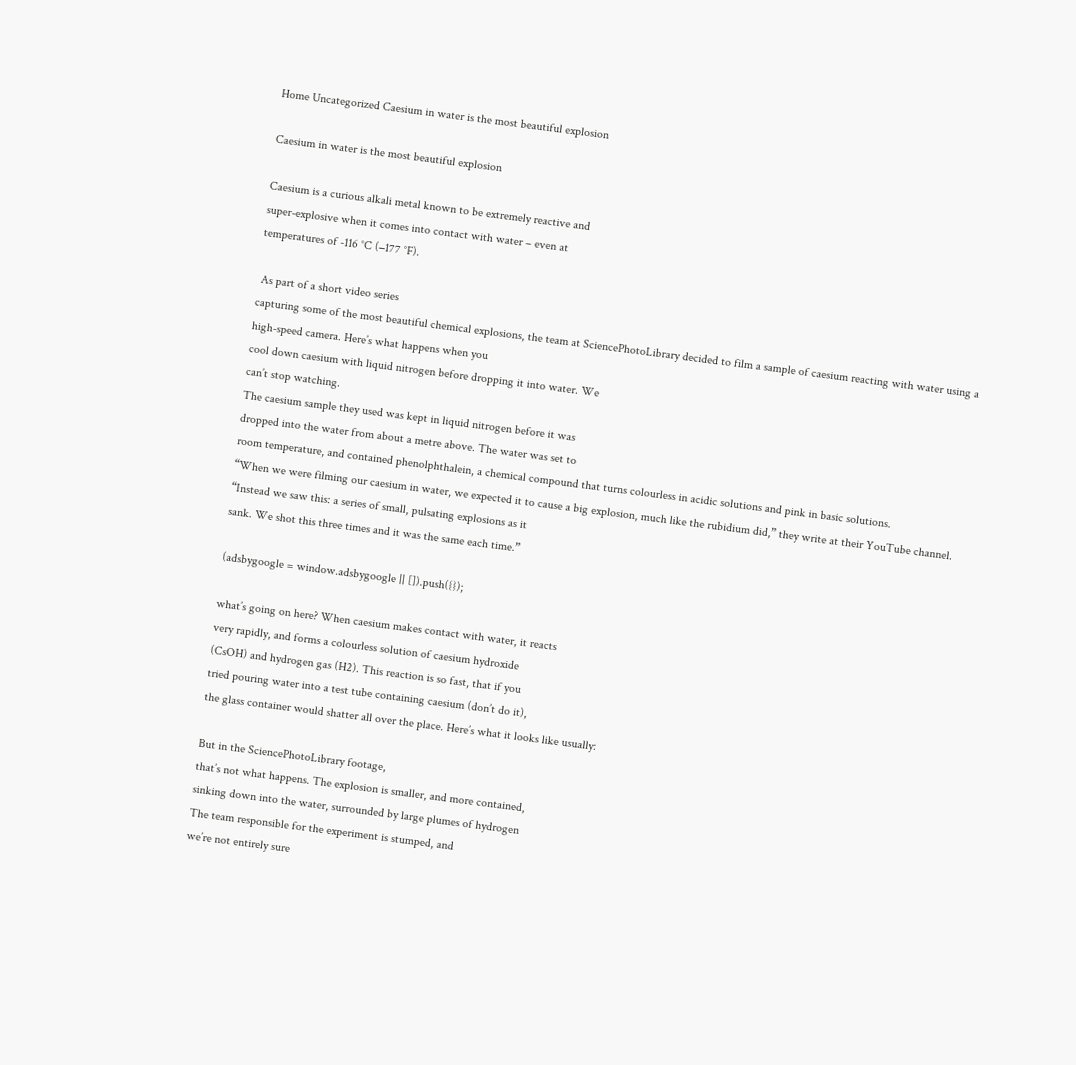Home Uncategorized Caesium in water is the most beautiful explosion

Caesium in water is the most beautiful explosion

Caesium is a curious alkali metal known to be extremely reactive and
super-explosive when it comes into contact with water – even at
temperatures of -116 °C (−177 °F).

 As part of a short video series
capturing some of the most beautiful chemical explosions, the team at SciencePhotoLibrary decided to film a sample of caesium reacting with water using a high-speed camera. Here’s what happens when you
cool down caesium with liquid nitrogen before dropping it into water. We
can’t stop watching.
The caesium sample they used was kept in liquid nitrogen before it was
dropped into the water from about a metre above. The water was set to
room temperature, and contained phenolphthalein, a chemical compound that turns colourless in acidic solutions and pink in basic solutions.
“When we were filming our caesium in water, we expected it to cause a big explosion, much like the rubidium did,” they write at their YouTube channel.
“Instead we saw this: a series of small, pulsating explosions as it
sank. We shot this three times and it was the same each time.”

(adsbygoogle = window.adsbygoogle || []).push({});

what’s going on here? When caesium makes contact with water, it reacts
very rapidly, and forms a colourless solution of caesium hydroxide
(CsOH) and hydrogen gas (H2). This reaction is so fast, that if you
tried pouring water into a test tube containing caesium (don’t do it),
the glass container would shatter all over the place. Here’s what it looks like usually:

But in the SciencePhotoLibrary footage,
that’s not what happens. The explosion is smaller, and more contained,
sinking down into the water, surrounded by large plumes of hydrogen
The team responsible for the experiment is stumped, and
we’re not entirely sure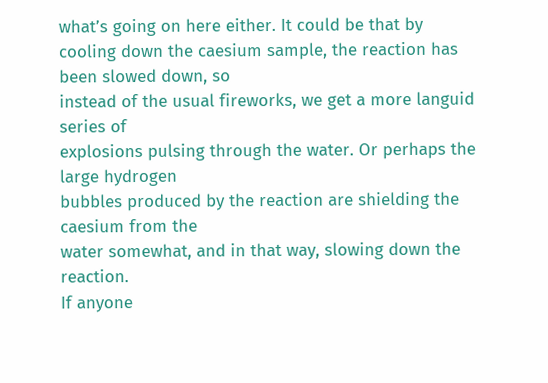what’s going on here either. It could be that by
cooling down the caesium sample, the reaction has been slowed down, so
instead of the usual fireworks, we get a more languid series of
explosions pulsing through the water. Or perhaps the large hydrogen
bubbles produced by the reaction are shielding the caesium from the
water somewhat, and in that way, slowing down the reaction.
If anyone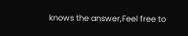knows the answer,Feel free to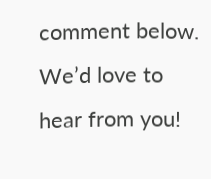comment below. We’d love to hear from you!